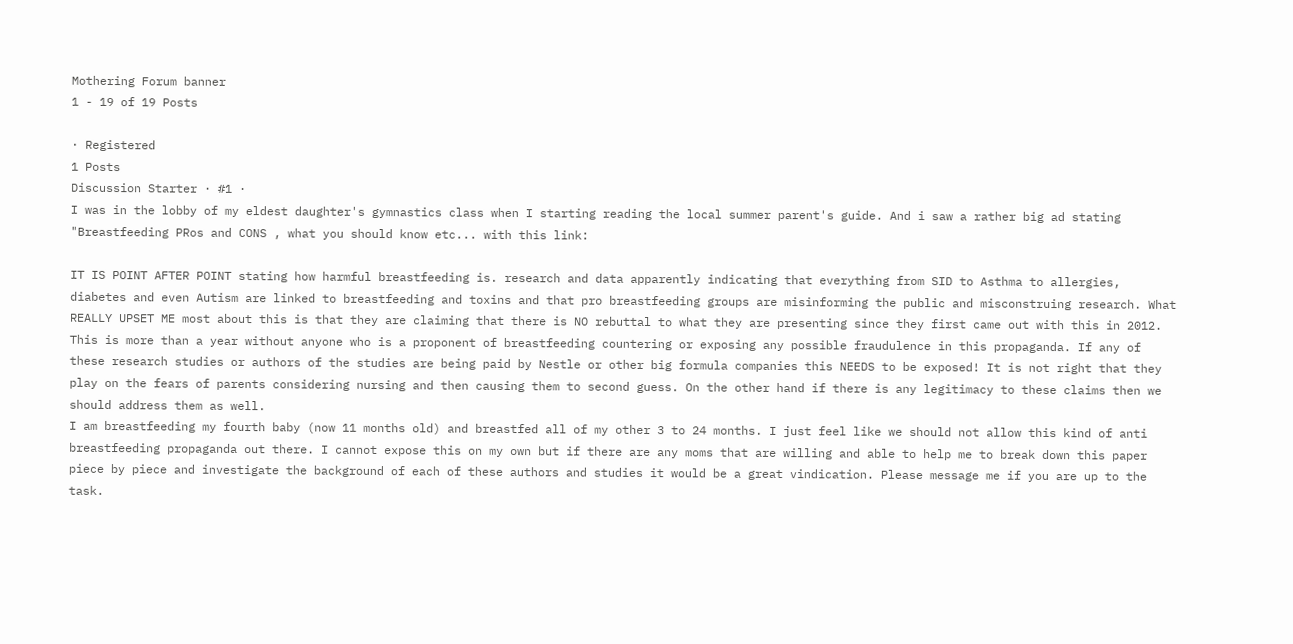Mothering Forum banner
1 - 19 of 19 Posts

· Registered
1 Posts
Discussion Starter · #1 ·
I was in the lobby of my eldest daughter's gymnastics class when I starting reading the local summer parent's guide. And i saw a rather big ad stating "Breastfeeding PRos and CONS , what you should know etc... with this link:

IT IS POINT AFTER POINT stating how harmful breastfeeding is. research and data apparently indicating that everything from SID to Asthma to allergies, diabetes and even Autism are linked to breastfeeding and toxins and that pro breastfeeding groups are misinforming the public and misconstruing research. What REALLY UPSET ME most about this is that they are claiming that there is NO rebuttal to what they are presenting since they first came out with this in 2012. This is more than a year without anyone who is a proponent of breastfeeding countering or exposing any possible fraudulence in this propaganda. If any of these research studies or authors of the studies are being paid by Nestle or other big formula companies this NEEDS to be exposed! It is not right that they play on the fears of parents considering nursing and then causing them to second guess. On the other hand if there is any legitimacy to these claims then we should address them as well.
I am breastfeeding my fourth baby (now 11 months old) and breastfed all of my other 3 to 24 months. I just feel like we should not allow this kind of anti breastfeeding propaganda out there. I cannot expose this on my own but if there are any moms that are willing and able to help me to break down this paper piece by piece and investigate the background of each of these authors and studies it would be a great vindication. Please message me if you are up to the task.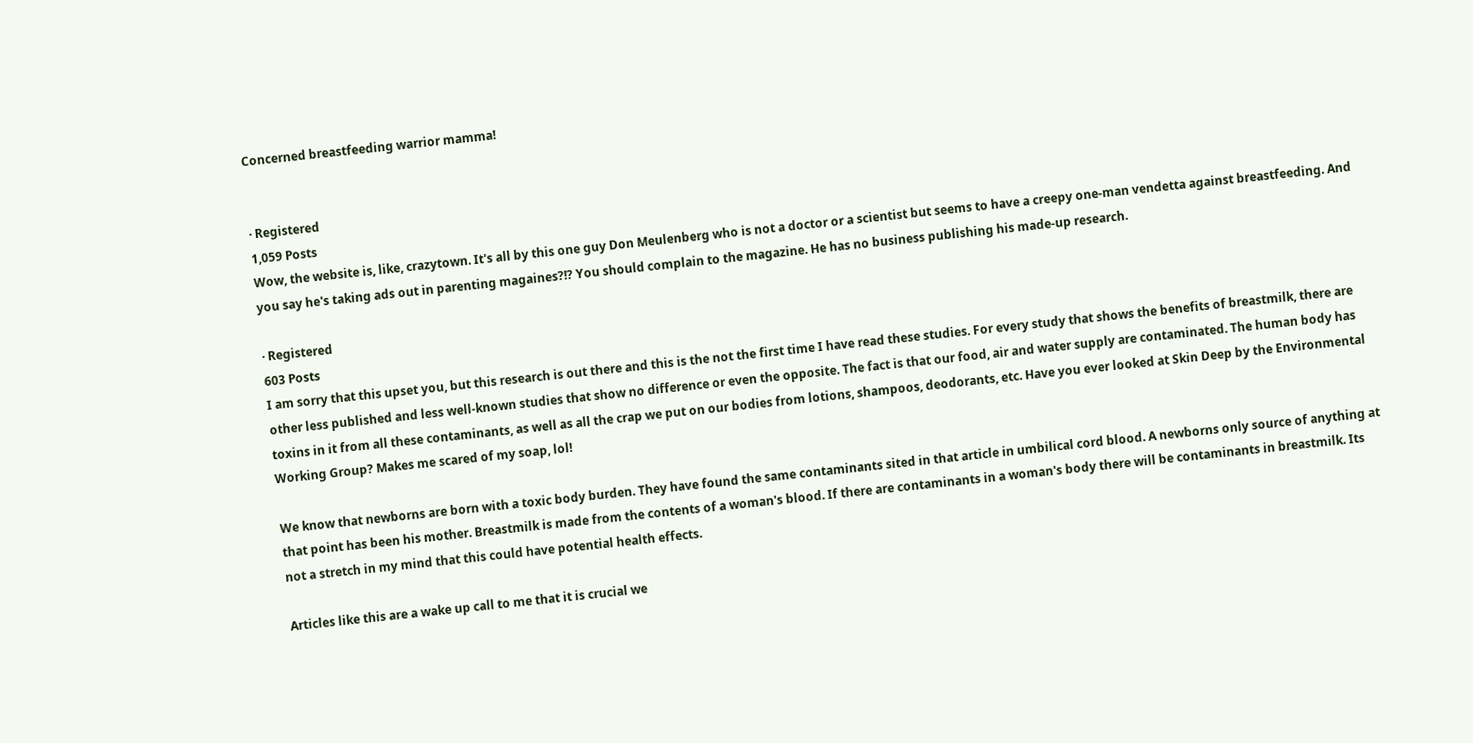Concerned breastfeeding warrior mamma!


· Registered
1,059 Posts
Wow, the website is, like, crazytown. It's all by this one guy Don Meulenberg who is not a doctor or a scientist but seems to have a creepy one-man vendetta against breastfeeding. And you say he's taking ads out in parenting magaines?!? You should complain to the magazine. He has no business publishing his made-up research.

· Registered
603 Posts
I am sorry that this upset you, but this research is out there and this is the not the first time I have read these studies. For every study that shows the benefits of breastmilk, there are other less published and less well-known studies that show no difference or even the opposite. The fact is that our food, air and water supply are contaminated. The human body has toxins in it from all these contaminants, as well as all the crap we put on our bodies from lotions, shampoos, deodorants, etc. Have you ever looked at Skin Deep by the Environmental Working Group? Makes me scared of my soap, lol!

We know that newborns are born with a toxic body burden. They have found the same contaminants sited in that article in umbilical cord blood. A newborns only source of anything at that point has been his mother. Breastmilk is made from the contents of a woman's blood. If there are contaminants in a woman's body there will be contaminants in breastmilk. Its not a stretch in my mind that this could have potential health effects.

Articles like this are a wake up call to me that it is crucial we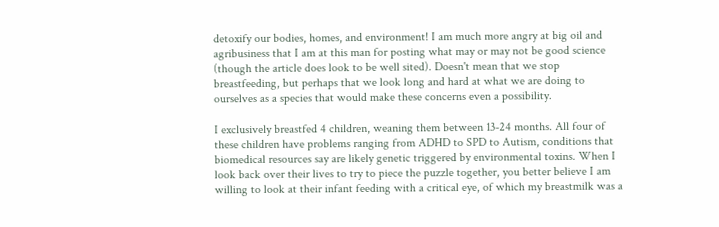detoxify our bodies, homes, and environment! I am much more angry at big oil and agribusiness that I am at this man for posting what may or may not be good science (though the article does look to be well sited). Doesn't mean that we stop breastfeeding, but perhaps that we look long and hard at what we are doing to ourselves as a species that would make these concerns even a possibility.

I exclusively breastfed 4 children, weaning them between 13-24 months. All four of these children have problems ranging from ADHD to SPD to Autism, conditions that biomedical resources say are likely genetic triggered by environmental toxins. When I look back over their lives to try to piece the puzzle together, you better believe I am willing to look at their infant feeding with a critical eye, of which my breastmilk was a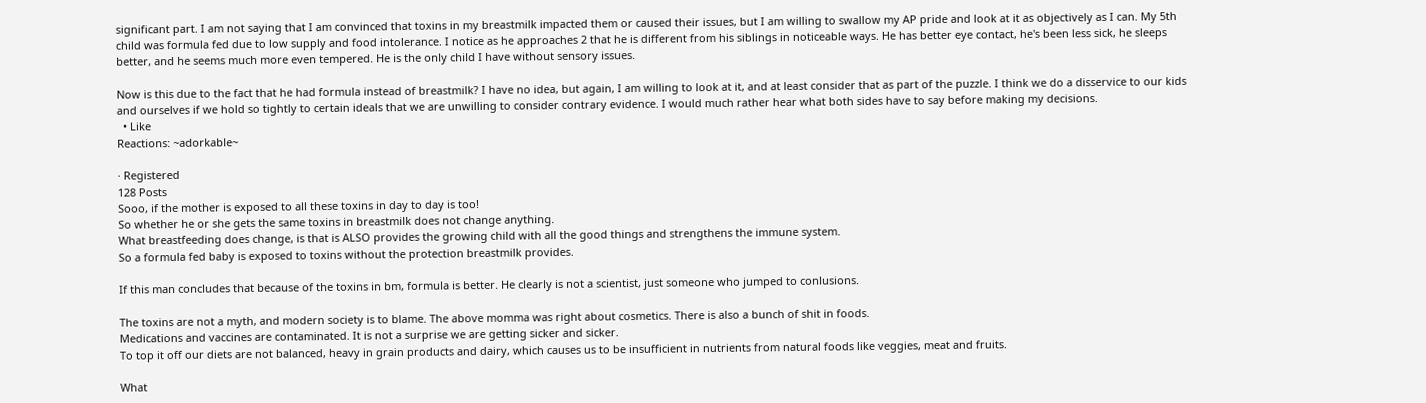significant part. I am not saying that I am convinced that toxins in my breastmilk impacted them or caused their issues, but I am willing to swallow my AP pride and look at it as objectively as I can. My 5th child was formula fed due to low supply and food intolerance. I notice as he approaches 2 that he is different from his siblings in noticeable ways. He has better eye contact, he's been less sick, he sleeps better, and he seems much more even tempered. He is the only child I have without sensory issues.

Now is this due to the fact that he had formula instead of breastmilk? I have no idea, but again, I am willing to look at it, and at least consider that as part of the puzzle. I think we do a disservice to our kids and ourselves if we hold so tightly to certain ideals that we are unwilling to consider contrary evidence. I would much rather hear what both sides have to say before making my decisions.
  • Like
Reactions: ~adorkable~

· Registered
128 Posts
Sooo, if the mother is exposed to all these toxins in day to day is too!
So whether he or she gets the same toxins in breastmilk does not change anything.
What breastfeeding does change, is that is ALSO provides the growing child with all the good things and strengthens the immune system.
So a formula fed baby is exposed to toxins without the protection breastmilk provides.

If this man concludes that because of the toxins in bm, formula is better. He clearly is not a scientist, just someone who jumped to conlusions.

The toxins are not a myth, and modern society is to blame. The above momma was right about cosmetics. There is also a bunch of shit in foods.
Medications and vaccines are contaminated. It is not a surprise we are getting sicker and sicker.
To top it off our diets are not balanced, heavy in grain products and dairy, which causes us to be insufficient in nutrients from natural foods like veggies, meat and fruits.

What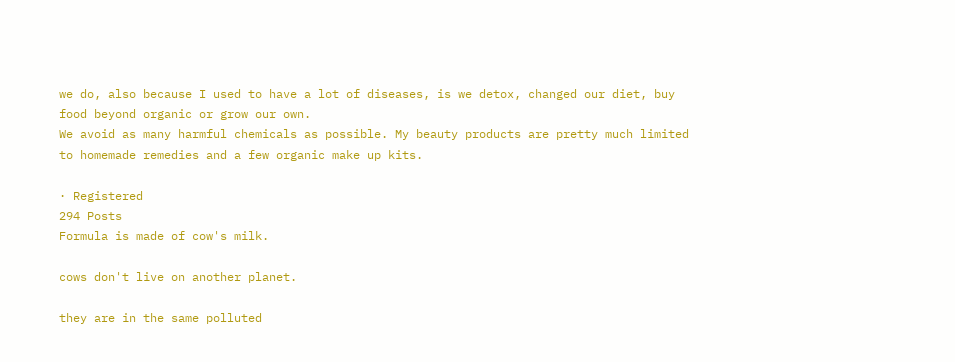we do, also because I used to have a lot of diseases, is we detox, changed our diet, buy food beyond organic or grow our own.
We avoid as many harmful chemicals as possible. My beauty products are pretty much limited to homemade remedies and a few organic make up kits.

· Registered
294 Posts
Formula is made of cow's milk.

cows don't live on another planet.

they are in the same polluted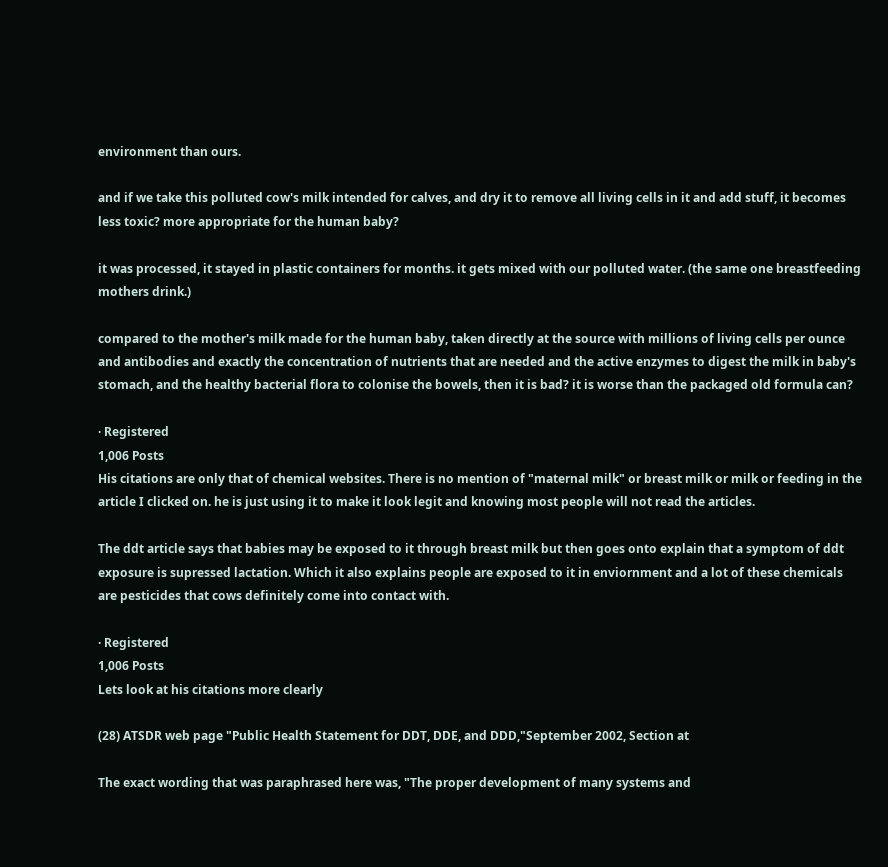environment than ours.

and if we take this polluted cow's milk intended for calves, and dry it to remove all living cells in it and add stuff, it becomes less toxic? more appropriate for the human baby?

it was processed, it stayed in plastic containers for months. it gets mixed with our polluted water. (the same one breastfeeding mothers drink.)

compared to the mother's milk made for the human baby, taken directly at the source with millions of living cells per ounce and antibodies and exactly the concentration of nutrients that are needed and the active enzymes to digest the milk in baby's stomach, and the healthy bacterial flora to colonise the bowels, then it is bad? it is worse than the packaged old formula can?

· Registered
1,006 Posts
His citations are only that of chemical websites. There is no mention of "maternal milk" or breast milk or milk or feeding in the article I clicked on. he is just using it to make it look legit and knowing most people will not read the articles.

The ddt article says that babies may be exposed to it through breast milk but then goes onto explain that a symptom of ddt exposure is supressed lactation. Which it also explains people are exposed to it in enviornment and a lot of these chemicals are pesticides that cows definitely come into contact with.

· Registered
1,006 Posts
Lets look at his citations more clearly

(28) ATSDR web page "Public Health Statement for DDT, DDE, and DDD,"September 2002, Section at

The exact wording that was paraphrased here was, "The proper development of many systems and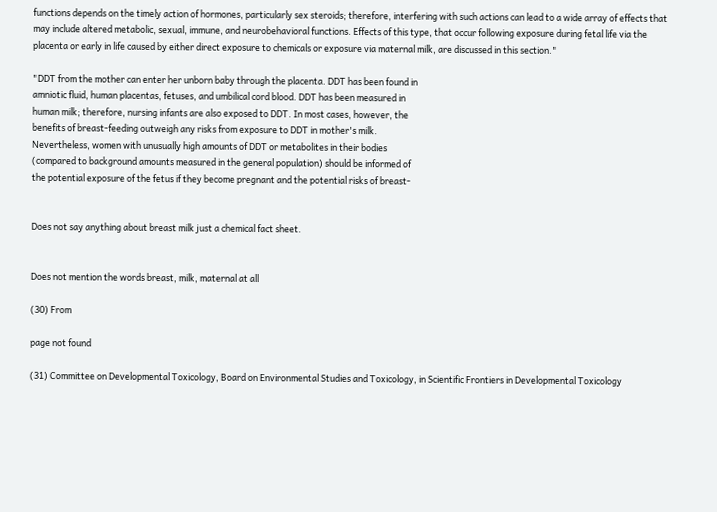functions depends on the timely action of hormones, particularly sex steroids; therefore, interfering with such actions can lead to a wide array of effects that may include altered metabolic, sexual, immune, and neurobehavioral functions. Effects of this type, that occur following exposure during fetal life via the placenta or early in life caused by either direct exposure to chemicals or exposure via maternal milk, are discussed in this section."

"DDT from the mother can enter her unborn baby through the placenta. DDT has been found in
amniotic fluid, human placentas, fetuses, and umbilical cord blood. DDT has been measured in
human milk; therefore, nursing infants are also exposed to DDT. In most cases, however, the
benefits of breast-feeding outweigh any risks from exposure to DDT in mother's milk.
Nevertheless, women with unusually high amounts of DDT or metabolites in their bodies
(compared to background amounts measured in the general population) should be informed of
the potential exposure of the fetus if they become pregnant and the potential risks of breast-


Does not say anything about breast milk just a chemical fact sheet.


Does not mention the words breast, milk, maternal at all

(30) From

page not found

(31) Committee on Developmental Toxicology, Board on Environmental Studies and Toxicology, in Scientific Frontiers in Developmental Toxicology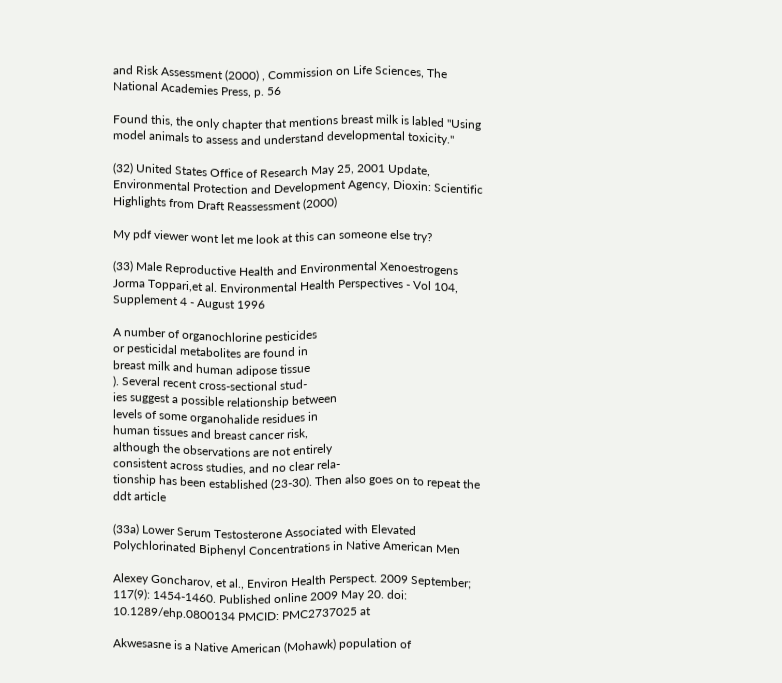and Risk Assessment (2000) , Commission on Life Sciences, The National Academies Press, p. 56

Found this, the only chapter that mentions breast milk is labled "Using model animals to assess and understand developmental toxicity."

(32) United States Office of Research May 25, 2001 Update, Environmental Protection and Development Agency, Dioxin: Scientific Highlights from Draft Reassessment (2000)

My pdf viewer wont let me look at this can someone else try?

(33) Male Reproductive Health and Environmental Xenoestrogens Jorma Toppari,et al. Environmental Health Perspectives - Vol 104, Supplement 4 - August 1996

A number of organochlorine pesticides
or pesticidal metabolites are found in
breast milk and human adipose tissue
). Several recent cross-sectional stud-
ies suggest a possible relationship between
levels of some organohalide residues in
human tissues and breast cancer risk,
although the observations are not entirely
consistent across studies, and no clear rela-
tionship has been established (23-30). Then also goes on to repeat the ddt article

(33a) Lower Serum Testosterone Associated with Elevated Polychlorinated Biphenyl Concentrations in Native American Men

Alexey Goncharov, et al., Environ Health Perspect. 2009 September; 117(9): 1454-1460. Published online 2009 May 20. doi: 10.1289/ehp.0800134 PMCID: PMC2737025 at

Akwesasne is a Native American (Mohawk) population of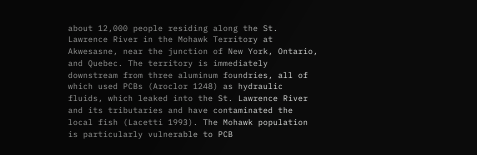about 12,000 people residing along the St. Lawrence River in the Mohawk Territory at Akwesasne, near the junction of New York, Ontario, and Quebec. The territory is immediately downstream from three aluminum foundries, all of which used PCBs (Aroclor 1248) as hydraulic fluids, which leaked into the St. Lawrence River and its tributaries and have contaminated the local fish (Lacetti 1993). The Mohawk population is particularly vulnerable to PCB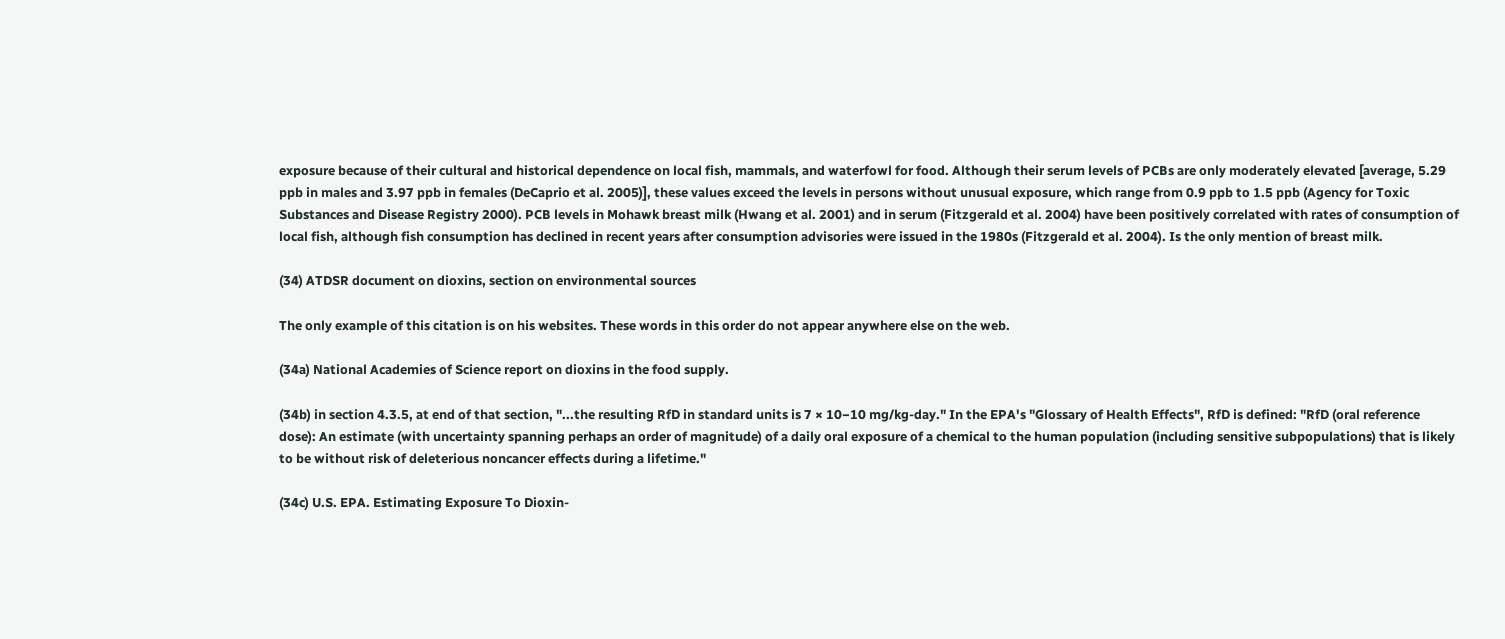exposure because of their cultural and historical dependence on local fish, mammals, and waterfowl for food. Although their serum levels of PCBs are only moderately elevated [average, 5.29 ppb in males and 3.97 ppb in females (DeCaprio et al. 2005)], these values exceed the levels in persons without unusual exposure, which range from 0.9 ppb to 1.5 ppb (Agency for Toxic Substances and Disease Registry 2000). PCB levels in Mohawk breast milk (Hwang et al. 2001) and in serum (Fitzgerald et al. 2004) have been positively correlated with rates of consumption of local fish, although fish consumption has declined in recent years after consumption advisories were issued in the 1980s (Fitzgerald et al. 2004). Is the only mention of breast milk.

(34) ATDSR document on dioxins, section on environmental sources

The only example of this citation is on his websites. These words in this order do not appear anywhere else on the web.

(34a) National Academies of Science report on dioxins in the food supply.

(34b) in section 4.3.5, at end of that section, "...the resulting RfD in standard units is 7 × 10−10 mg/kg-day." In the EPA's "Glossary of Health Effects", RfD is defined: "RfD (oral reference dose): An estimate (with uncertainty spanning perhaps an order of magnitude) of a daily oral exposure of a chemical to the human population (including sensitive subpopulations) that is likely to be without risk of deleterious noncancer effects during a lifetime."

(34c) U.S. EPA. Estimating Exposure To Dioxin-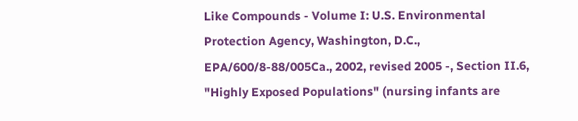Like Compounds - Volume I: U.S. Environmental Protection Agency, Washington, D.C., EPA/600/8-88/005Ca., 2002, revised 2005 -, Section II.6, "Highly Exposed Populations" (nursing infants are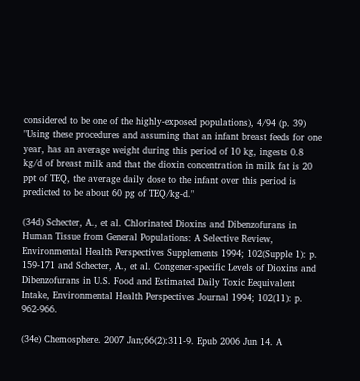considered to be one of the highly-exposed populations), 4/94 (p. 39) "Using these procedures and assuming that an infant breast feeds for one year, has an average weight during this period of 10 kg, ingests 0.8 kg/d of breast milk and that the dioxin concentration in milk fat is 20 ppt of TEQ, the average daily dose to the infant over this period is predicted to be about 60 pg of TEQ/kg-d."

(34d) Schecter, A., et al. Chlorinated Dioxins and Dibenzofurans in Human Tissue from General Populations: A Selective Review, Environmental Health Perspectives Supplements 1994; 102(Supple 1): p. 159-171 and Schecter, A., et al. Congener-specific Levels of Dioxins and Dibenzofurans in U.S. Food and Estimated Daily Toxic Eequivalent Intake, Environmental Health Perspectives Journal 1994; 102(11): p. 962-966.

(34e) Chemosphere. 2007 Jan;66(2):311-9. Epub 2006 Jun 14. A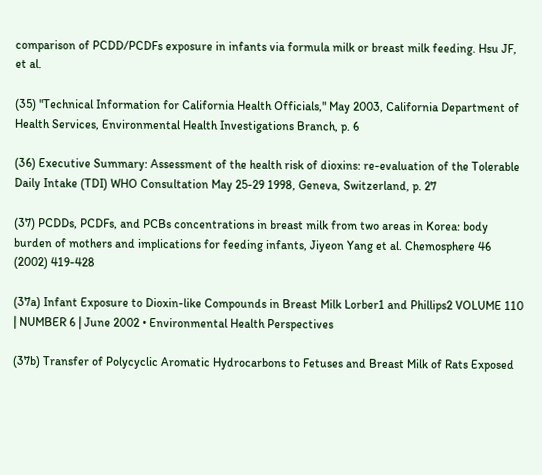comparison of PCDD/PCDFs exposure in infants via formula milk or breast milk feeding. Hsu JF, et al.

(35) "Technical Information for California Health Officials," May 2003, California Department of Health Services, Environmental Health Investigations Branch, p. 6

(36) Executive Summary: Assessment of the health risk of dioxins: re-evaluation of the Tolerable Daily Intake (TDI) WHO Consultation May 25-29 1998, Geneva, Switzerland, p. 27

(37) PCDDs, PCDFs, and PCBs concentrations in breast milk from two areas in Korea: body burden of mothers and implications for feeding infants, Jiyeon Yang et al. Chemosphere 46 (2002) 419-428

(37a) Infant Exposure to Dioxin-like Compounds in Breast Milk Lorber1 and Phillips2 VOLUME 110 | NUMBER 6 | June 2002 • Environmental Health Perspectives

(37b) Transfer of Polycyclic Aromatic Hydrocarbons to Fetuses and Breast Milk of Rats Exposed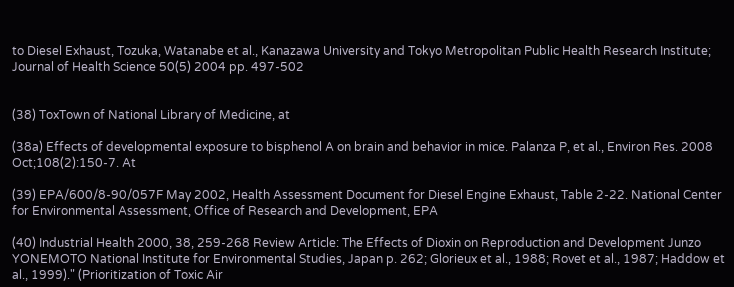to Diesel Exhaust, Tozuka, Watanabe et al., Kanazawa University and Tokyo Metropolitan Public Health Research Institute; Journal of Health Science 50(5) 2004 pp. 497-502


(38) ToxTown of National Library of Medicine, at

(38a) Effects of developmental exposure to bisphenol A on brain and behavior in mice. Palanza P, et al., Environ Res. 2008 Oct;108(2):150-7. At

(39) EPA/600/8-90/057F May 2002, Health Assessment Document for Diesel Engine Exhaust, Table 2-22. National Center for Environmental Assessment, Office of Research and Development, EPA

(40) Industrial Health 2000, 38, 259-268 Review Article: The Effects of Dioxin on Reproduction and Development Junzo YONEMOTO National Institute for Environmental Studies, Japan p. 262; Glorieux et al., 1988; Rovet et al., 1987; Haddow et al., 1999)." (Prioritization of Toxic Air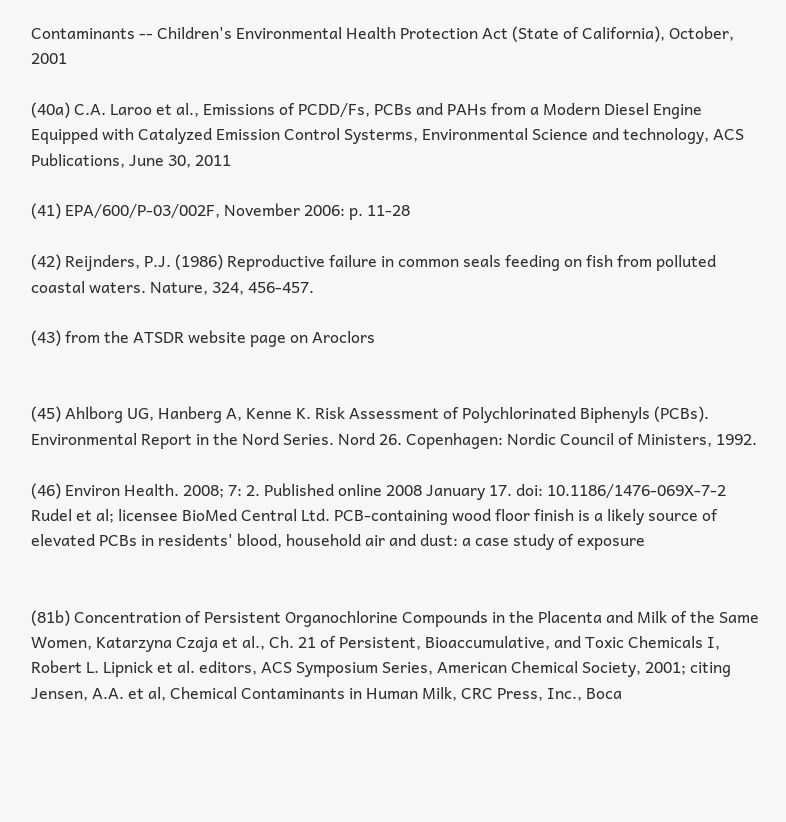Contaminants -- Children's Environmental Health Protection Act (State of California), October, 2001

(40a) C.A. Laroo et al., Emissions of PCDD/Fs, PCBs and PAHs from a Modern Diesel Engine Equipped with Catalyzed Emission Control Systerms, Environmental Science and technology, ACS Publications, June 30, 2011

(41) EPA/600/P-03/002F, November 2006: p. 11-28

(42) Reijnders, P.J. (1986) Reproductive failure in common seals feeding on fish from polluted coastal waters. Nature, 324, 456-457.

(43) from the ATSDR website page on Aroclors


(45) Ahlborg UG, Hanberg A, Kenne K. Risk Assessment of Polychlorinated Biphenyls (PCBs). Environmental Report in the Nord Series. Nord 26. Copenhagen: Nordic Council of Ministers, 1992.

(46) Environ Health. 2008; 7: 2. Published online 2008 January 17. doi: 10.1186/1476-069X-7-2 Rudel et al; licensee BioMed Central Ltd. PCB-containing wood floor finish is a likely source of elevated PCBs in residents' blood, household air and dust: a case study of exposure


(81b) Concentration of Persistent Organochlorine Compounds in the Placenta and Milk of the Same Women, Katarzyna Czaja et al., Ch. 21 of Persistent, Bioaccumulative, and Toxic Chemicals I, Robert L. Lipnick et al. editors, ACS Symposium Series, American Chemical Society, 2001; citing Jensen, A.A. et al, Chemical Contaminants in Human Milk, CRC Press, Inc., Boca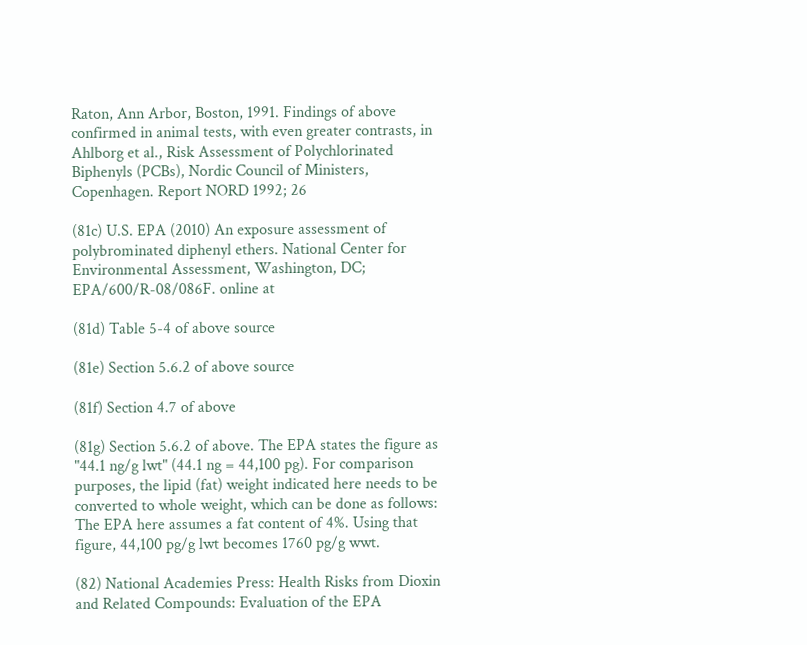Raton, Ann Arbor, Boston, 1991. Findings of above confirmed in animal tests, with even greater contrasts, in Ahlborg et al., Risk Assessment of Polychlorinated Biphenyls (PCBs), Nordic Council of Ministers, Copenhagen. Report NORD 1992; 26

(81c) U.S. EPA (2010) An exposure assessment of polybrominated diphenyl ethers. National Center for Environmental Assessment, Washington, DC; EPA/600/R-08/086F. online at

(81d) Table 5-4 of above source

(81e) Section 5.6.2 of above source

(81f) Section 4.7 of above

(81g) Section 5.6.2 of above. The EPA states the figure as "44.1 ng/g lwt" (44.1 ng = 44,100 pg). For comparison purposes, the lipid (fat) weight indicated here needs to be converted to whole weight, which can be done as follows: The EPA here assumes a fat content of 4%. Using that figure, 44,100 pg/g lwt becomes 1760 pg/g wwt.

(82) National Academies Press: Health Risks from Dioxin and Related Compounds: Evaluation of the EPA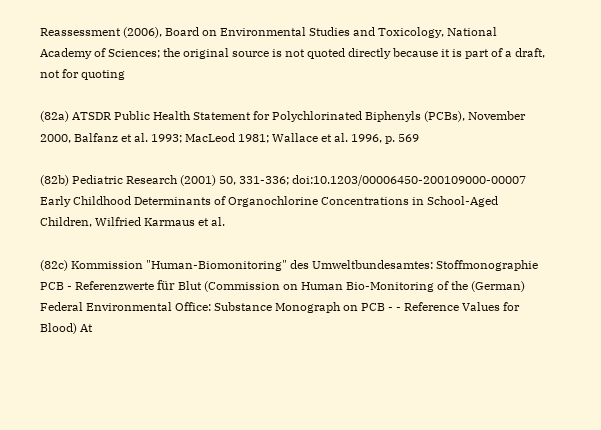Reassessment (2006), Board on Environmental Studies and Toxicology, National Academy of Sciences; the original source is not quoted directly because it is part of a draft, not for quoting

(82a) ATSDR Public Health Statement for Polychlorinated Biphenyls (PCBs), November 2000, Balfanz et al. 1993; MacLeod 1981; Wallace et al. 1996, p. 569

(82b) Pediatric Research (2001) 50, 331-336; doi:10.1203/00006450-200109000-00007 Early Childhood Determinants of Organochlorine Concentrations in School-Aged Children, Wilfried Karmaus et al.

(82c) Kommission "Human-Biomonitoring" des Umweltbundesamtes: Stoffmonographie PCB - Referenzwerte für Blut (Commission on Human Bio-Monitoring of the (German) Federal Environmental Office: Substance Monograph on PCB - - Reference Values for Blood) At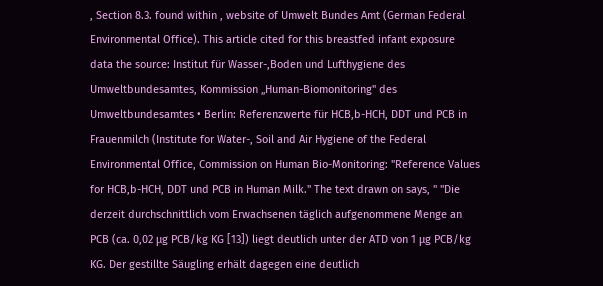, Section 8.3. found within , website of Umwelt Bundes Amt (German Federal Environmental Office). This article cited for this breastfed infant exposure data the source: Institut für Wasser-,Boden und Lufthygiene des Umweltbundesamtes, Kommission „Human-Biomonitoring" des Umweltbundesamtes • Berlin: Referenzwerte für HCB,b-HCH, DDT und PCB in Frauenmilch (Institute for Water-, Soil and Air Hygiene of the Federal Environmental Office, Commission on Human Bio-Monitoring: "Reference Values for HCB,b-HCH, DDT und PCB in Human Milk." The text drawn on says, " "Die derzeit durchschnittlich vom Erwachsenen täglich aufgenommene Menge an PCB (ca. 0,02 μg PCB/kg KG [13]) liegt deutlich unter der ATD von 1 μg PCB/kg KG. Der gestillte Säugling erhält dagegen eine deutlich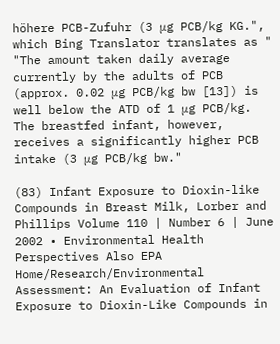höhere PCB-Zufuhr (3 μg PCB/kg KG.", which Bing Translator translates as " "The amount taken daily average currently by the adults of PCB (approx. 0.02 μg PCB/kg bw [13]) is well below the ATD of 1 μg PCB/kg. The breastfed infant, however, receives a significantly higher PCB intake (3 μg PCB/kg bw."

(83) Infant Exposure to Dioxin-like Compounds in Breast Milk, Lorber and Phillips Volume 110 | Number 6 | June 2002 • Environmental Health Perspectives Also EPA Home/Research/Environmental Assessment: An Evaluation of Infant Exposure to Dioxin-Like Compounds in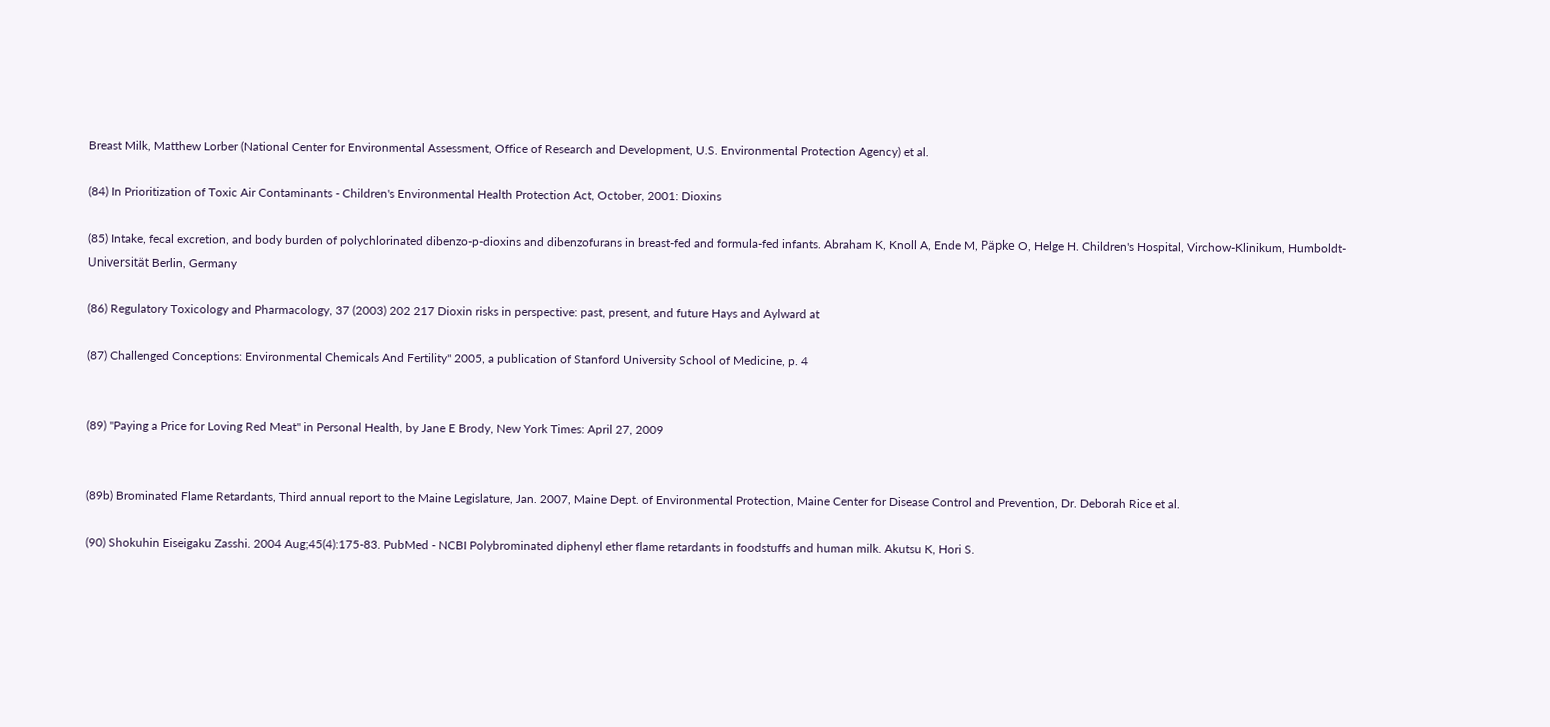Breast Milk, Matthew Lorber (National Center for Environmental Assessment, Office of Research and Development, U.S. Environmental Protection Agency) et al.

(84) In Prioritization of Toxic Air Contaminants - Children's Environmental Health Protection Act, October, 2001: Dioxins

(85) Intake, fecal excretion, and body burden of polychlorinated dibenzo-p-dioxins and dibenzofurans in breast-fed and formula-fed infants. Abraham K, Knoll A, Ende M, Päpke O, Helge H. Children's Hospital, Virchow-Klinikum, Humboldt-Universität Berlin, Germany

(86) Regulatory Toxicology and Pharmacology, 37 (2003) 202 217 Dioxin risks in perspective: past, present, and future Hays and Aylward at

(87) Challenged Conceptions: Environmental Chemicals And Fertility" 2005, a publication of Stanford University School of Medicine, p. 4


(89) "Paying a Price for Loving Red Meat" in Personal Health, by Jane E Brody, New York Times: April 27, 2009


(89b) Brominated Flame Retardants, Third annual report to the Maine Legislature, Jan. 2007, Maine Dept. of Environmental Protection, Maine Center for Disease Control and Prevention, Dr. Deborah Rice et al.

(90) Shokuhin Eiseigaku Zasshi. 2004 Aug;45(4):175-83. PubMed - NCBI Polybrominated diphenyl ether flame retardants in foodstuffs and human milk. Akutsu K, Hori S.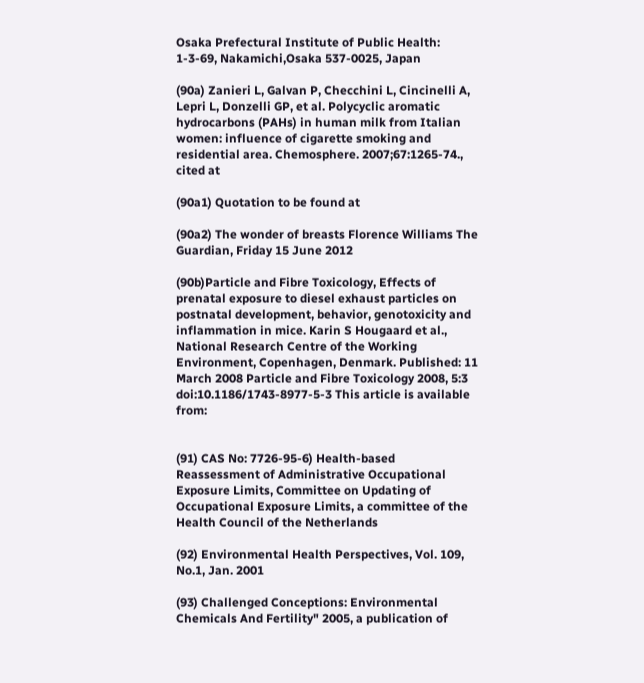Osaka Prefectural Institute of Public Health: 1-3-69, Nakamichi,Osaka 537-0025, Japan

(90a) Zanieri L, Galvan P, Checchini L, Cincinelli A, Lepri L, Donzelli GP, et al. Polycyclic aromatic hydrocarbons (PAHs) in human milk from Italian women: influence of cigarette smoking and residential area. Chemosphere. 2007;67:1265-74., cited at

(90a1) Quotation to be found at

(90a2) The wonder of breasts Florence Williams The Guardian, Friday 15 June 2012

(90b)Particle and Fibre Toxicology, Effects of prenatal exposure to diesel exhaust particles on postnatal development, behavior, genotoxicity and inflammation in mice. Karin S Hougaard et al., National Research Centre of the Working Environment, Copenhagen, Denmark. Published: 11 March 2008 Particle and Fibre Toxicology 2008, 5:3 doi:10.1186/1743-8977-5-3 This article is available from:


(91) CAS No: 7726-95-6) Health-based Reassessment of Administrative Occupational Exposure Limits, Committee on Updating of Occupational Exposure Limits, a committee of the Health Council of the Netherlands

(92) Environmental Health Perspectives, Vol. 109, No.1, Jan. 2001

(93) Challenged Conceptions: Environmental Chemicals And Fertility" 2005, a publication of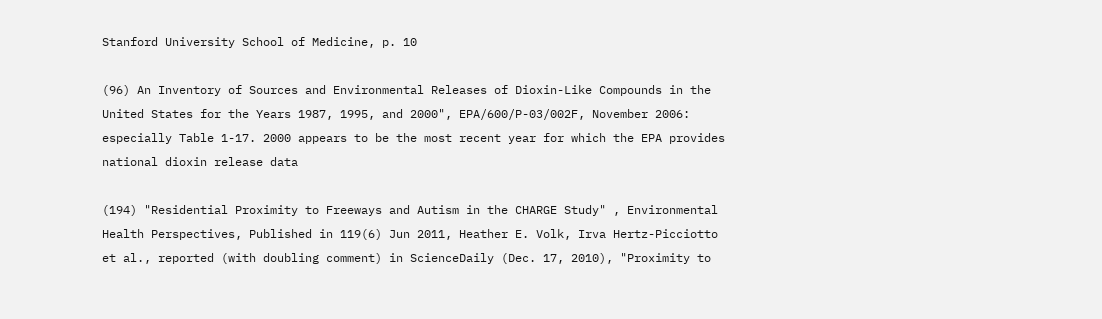Stanford University School of Medicine, p. 10

(96) An Inventory of Sources and Environmental Releases of Dioxin-Like Compounds in the United States for the Years 1987, 1995, and 2000", EPA/600/P-03/002F, November 2006: especially Table 1-17. 2000 appears to be the most recent year for which the EPA provides national dioxin release data

(194) "Residential Proximity to Freeways and Autism in the CHARGE Study" , Environmental Health Perspectives, Published in 119(6) Jun 2011, Heather E. Volk, Irva Hertz-Picciotto et al., reported (with doubling comment) in ScienceDaily (Dec. 17, 2010), "Proximity to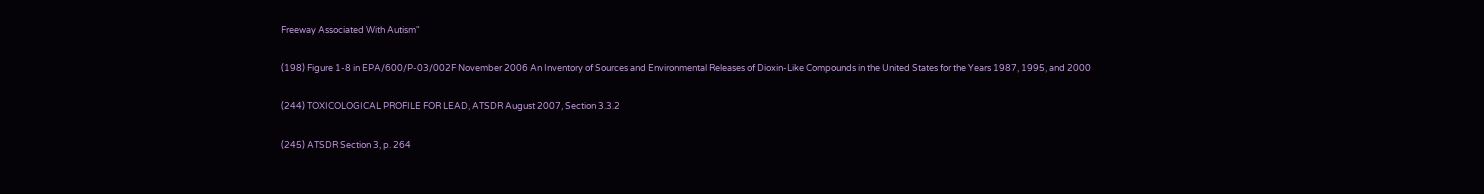Freeway Associated With Autism"

(198) Figure 1-8 in EPA/600/P-03/002F November 2006 An Inventory of Sources and Environmental Releases of Dioxin-Like Compounds in the United States for the Years 1987, 1995, and 2000

(244) TOXICOLOGICAL PROFILE FOR LEAD, ATSDR August 2007, Section 3.3.2

(245) ATSDR Section 3, p. 264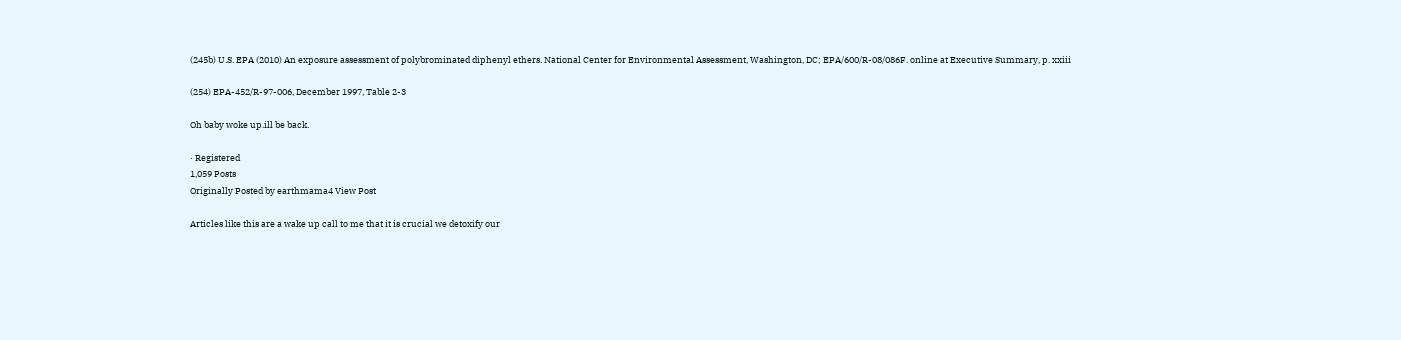(245b) U.S. EPA (2010) An exposure assessment of polybrominated diphenyl ethers. National Center for Environmental Assessment, Washington, DC; EPA/600/R-08/086F. online at Executive Summary, p. xxiii

(254) EPA-452/R-97-006, December 1997, Table 2-3

Oh baby woke up.ill be back.

· Registered
1,059 Posts
Originally Posted by earthmama4 View Post

Articles like this are a wake up call to me that it is crucial we detoxify our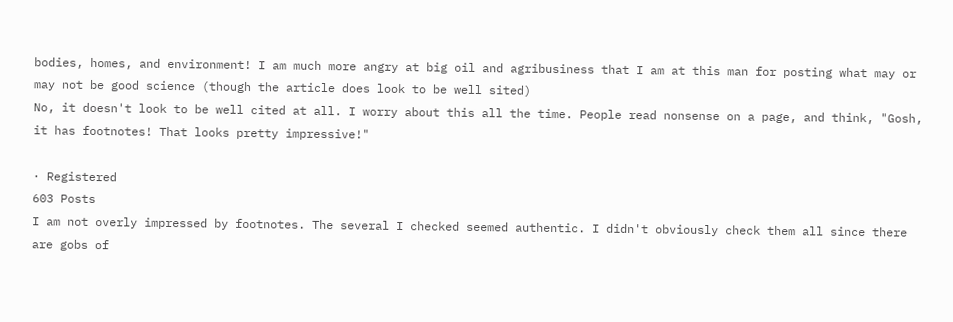bodies, homes, and environment! I am much more angry at big oil and agribusiness that I am at this man for posting what may or may not be good science (though the article does look to be well sited)
No, it doesn't look to be well cited at all. I worry about this all the time. People read nonsense on a page, and think, "Gosh, it has footnotes! That looks pretty impressive!"

· Registered
603 Posts
I am not overly impressed by footnotes. The several I checked seemed authentic. I didn't obviously check them all since there are gobs of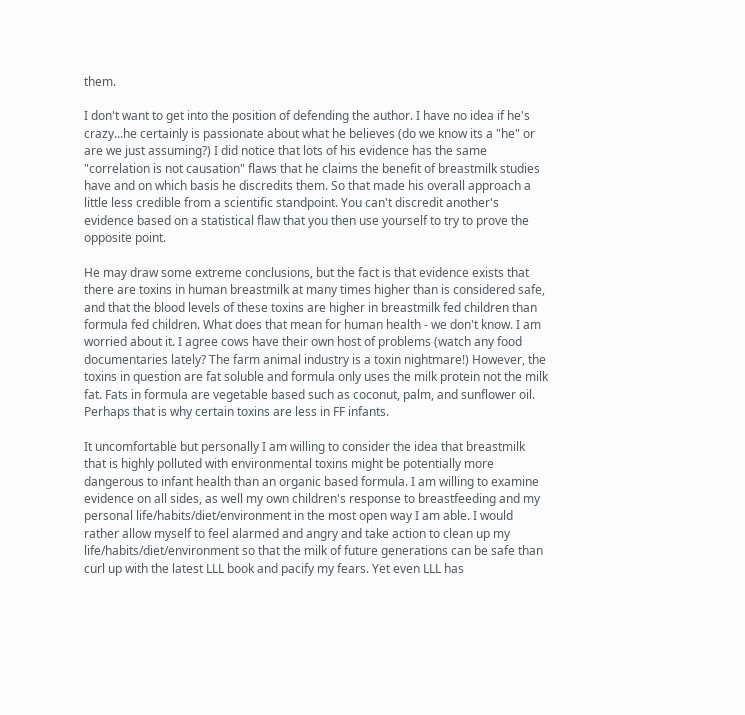them.

I don't want to get into the position of defending the author. I have no idea if he's crazy...he certainly is passionate about what he believes (do we know its a "he" or are we just assuming?) I did notice that lots of his evidence has the same "correlation is not causation" flaws that he claims the benefit of breastmilk studies have and on which basis he discredits them. So that made his overall approach a little less credible from a scientific standpoint. You can't discredit another's evidence based on a statistical flaw that you then use yourself to try to prove the opposite point.

He may draw some extreme conclusions, but the fact is that evidence exists that there are toxins in human breastmilk at many times higher than is considered safe, and that the blood levels of these toxins are higher in breastmilk fed children than formula fed children. What does that mean for human health - we don't know. I am worried about it. I agree cows have their own host of problems (watch any food documentaries lately? The farm animal industry is a toxin nightmare!) However, the toxins in question are fat soluble and formula only uses the milk protein not the milk fat. Fats in formula are vegetable based such as coconut, palm, and sunflower oil. Perhaps that is why certain toxins are less in FF infants.

It uncomfortable but personally I am willing to consider the idea that breastmilk that is highly polluted with environmental toxins might be potentially more dangerous to infant health than an organic based formula. I am willing to examine evidence on all sides, as well my own children's response to breastfeeding and my personal life/habits/diet/environment in the most open way I am able. I would rather allow myself to feel alarmed and angry and take action to clean up my life/habits/diet/environment so that the milk of future generations can be safe than curl up with the latest LLL book and pacify my fears. Yet even LLL has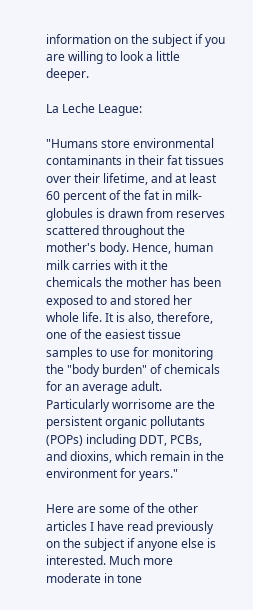information on the subject if you are willing to look a little deeper.

La Leche League:

"Humans store environmental contaminants in their fat tissues over their lifetime, and at least 60 percent of the fat in milk-globules is drawn from reserves scattered throughout the mother's body. Hence, human milk carries with it the chemicals the mother has been exposed to and stored her whole life. It is also, therefore, one of the easiest tissue samples to use for monitoring the "body burden" of chemicals for an average adult. Particularly worrisome are the persistent organic pollutants (POPs) including DDT, PCBs, and dioxins, which remain in the environment for years."

Here are some of the other articles I have read previously on the subject if anyone else is interested. Much more moderate in tone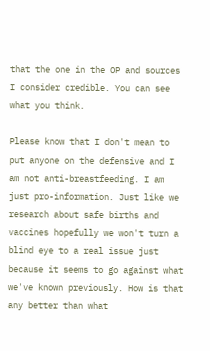that the one in the OP and sources I consider credible. You can see what you think.

Please know that I don't mean to put anyone on the defensive and I am not anti-breastfeeding. I am just pro-information. Just like we research about safe births and vaccines hopefully we won't turn a blind eye to a real issue just because it seems to go against what we've known previously. How is that any better than what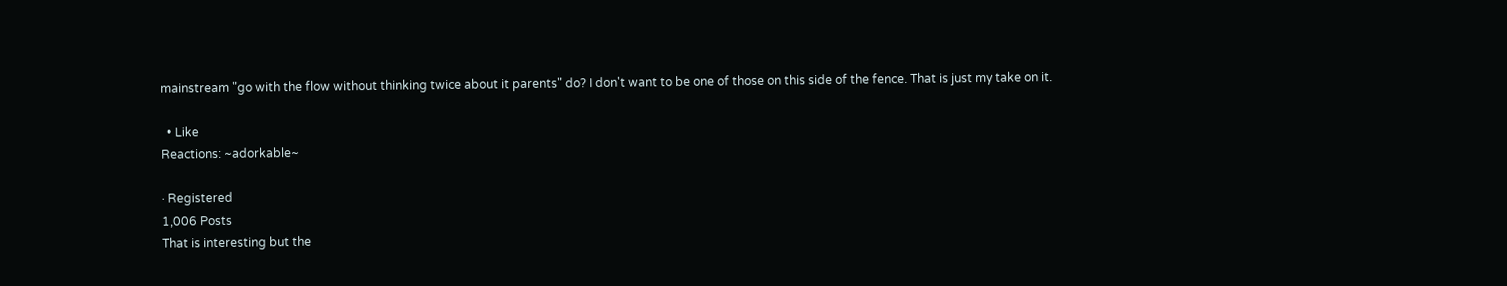mainstream "go with the flow without thinking twice about it parents" do? I don't want to be one of those on this side of the fence. That is just my take on it.

  • Like
Reactions: ~adorkable~

· Registered
1,006 Posts
That is interesting but the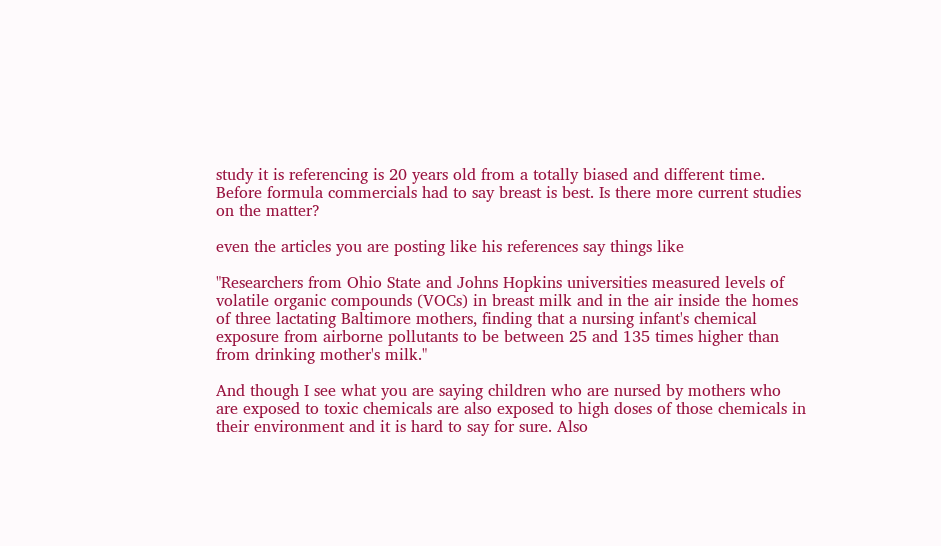study it is referencing is 20 years old from a totally biased and different time. Before formula commercials had to say breast is best. Is there more current studies on the matter?

even the articles you are posting like his references say things like

"Researchers from Ohio State and Johns Hopkins universities measured levels of volatile organic compounds (VOCs) in breast milk and in the air inside the homes of three lactating Baltimore mothers, finding that a nursing infant's chemical exposure from airborne pollutants to be between 25 and 135 times higher than from drinking mother's milk."

And though I see what you are saying children who are nursed by mothers who are exposed to toxic chemicals are also exposed to high doses of those chemicals in their environment and it is hard to say for sure. Also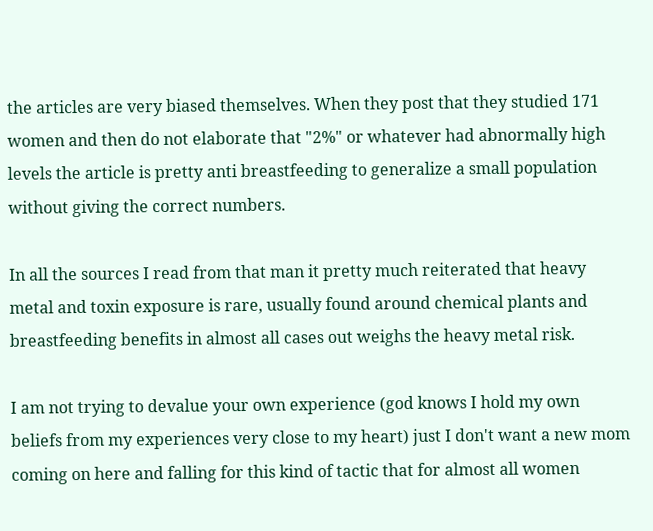the articles are very biased themselves. When they post that they studied 171 women and then do not elaborate that "2%" or whatever had abnormally high levels the article is pretty anti breastfeeding to generalize a small population without giving the correct numbers.

In all the sources I read from that man it pretty much reiterated that heavy metal and toxin exposure is rare, usually found around chemical plants and breastfeeding benefits in almost all cases out weighs the heavy metal risk.

I am not trying to devalue your own experience (god knows I hold my own beliefs from my experiences very close to my heart) just I don't want a new mom coming on here and falling for this kind of tactic that for almost all women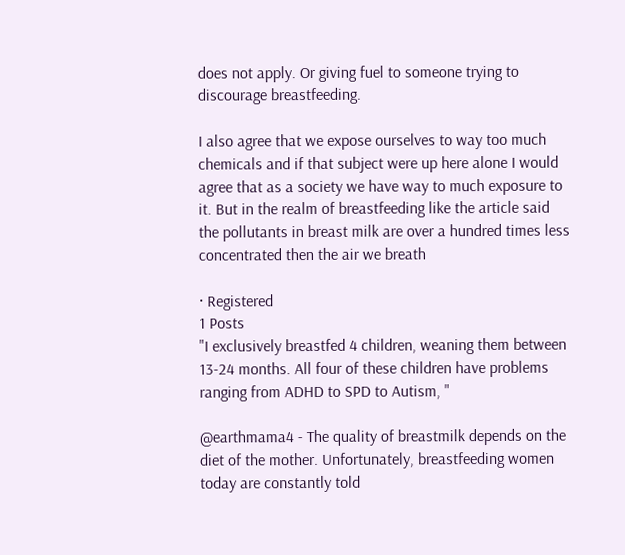does not apply. Or giving fuel to someone trying to discourage breastfeeding.

I also agree that we expose ourselves to way too much chemicals and if that subject were up here alone I would agree that as a society we have way to much exposure to it. But in the realm of breastfeeding like the article said the pollutants in breast milk are over a hundred times less concentrated then the air we breath

· Registered
1 Posts
"I exclusively breastfed 4 children, weaning them between 13-24 months. All four of these children have problems ranging from ADHD to SPD to Autism, "

@earthmama4 - The quality of breastmilk depends on the diet of the mother. Unfortunately, breastfeeding women today are constantly told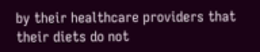by their healthcare providers that their diets do not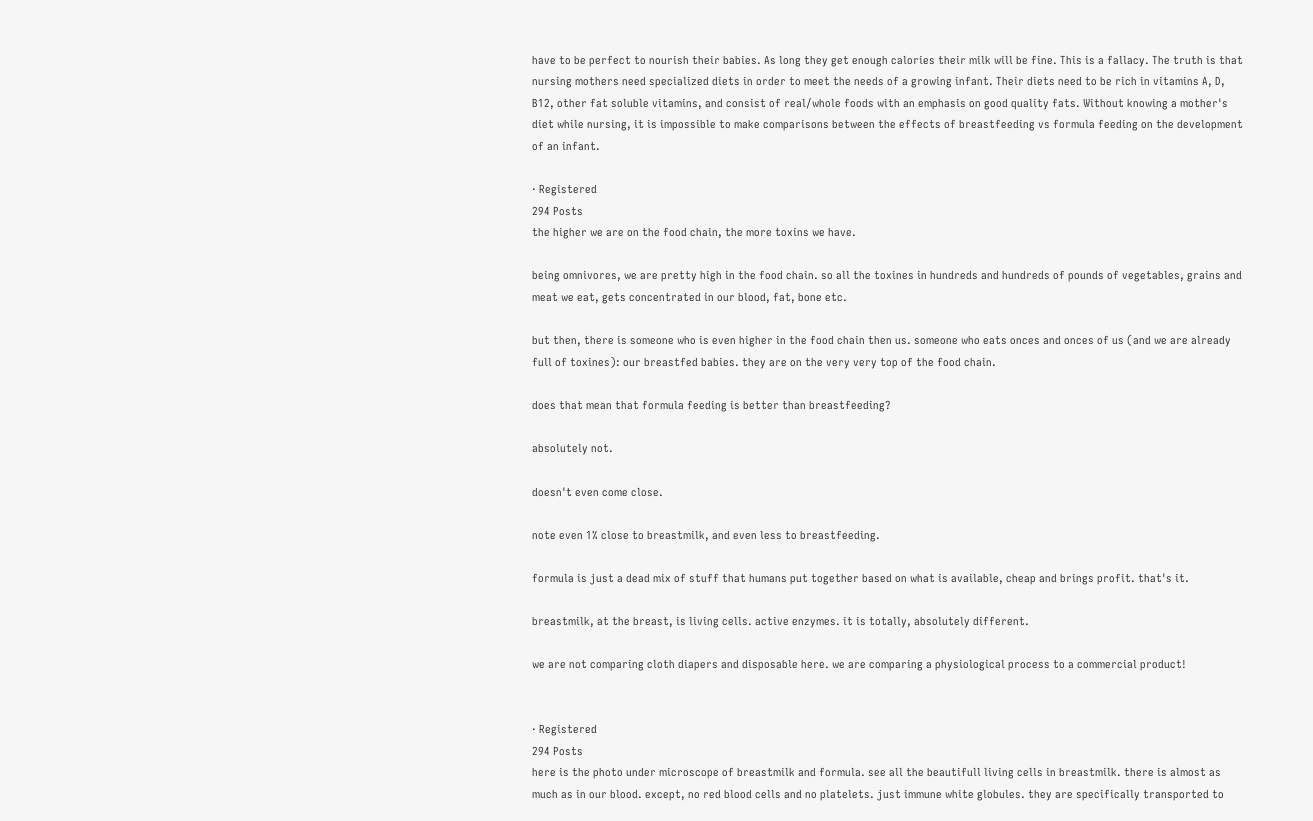have to be perfect to nourish their babies. As long they get enough calories their milk will be fine. This is a fallacy. The truth is that nursing mothers need specialized diets in order to meet the needs of a growing infant. Their diets need to be rich in vitamins A, D, B12, other fat soluble vitamins, and consist of real/whole foods with an emphasis on good quality fats. Without knowing a mother's diet while nursing, it is impossible to make comparisons between the effects of breastfeeding vs formula feeding on the development of an infant.

· Registered
294 Posts
the higher we are on the food chain, the more toxins we have.

being omnivores, we are pretty high in the food chain. so all the toxines in hundreds and hundreds of pounds of vegetables, grains and meat we eat, gets concentrated in our blood, fat, bone etc.

but then, there is someone who is even higher in the food chain then us. someone who eats onces and onces of us (and we are already full of toxines): our breastfed babies. they are on the very very top of the food chain.

does that mean that formula feeding is better than breastfeeding?

absolutely not.

doesn't even come close.

note even 1% close to breastmilk, and even less to breastfeeding.

formula is just a dead mix of stuff that humans put together based on what is available, cheap and brings profit. that's it.

breastmilk, at the breast, is living cells. active enzymes. it is totally, absolutely different.

we are not comparing cloth diapers and disposable here. we are comparing a physiological process to a commercial product!


· Registered
294 Posts
here is the photo under microscope of breastmilk and formula. see all the beautifull living cells in breastmilk. there is almost as much as in our blood. except, no red blood cells and no platelets. just immune white globules. they are specifically transported to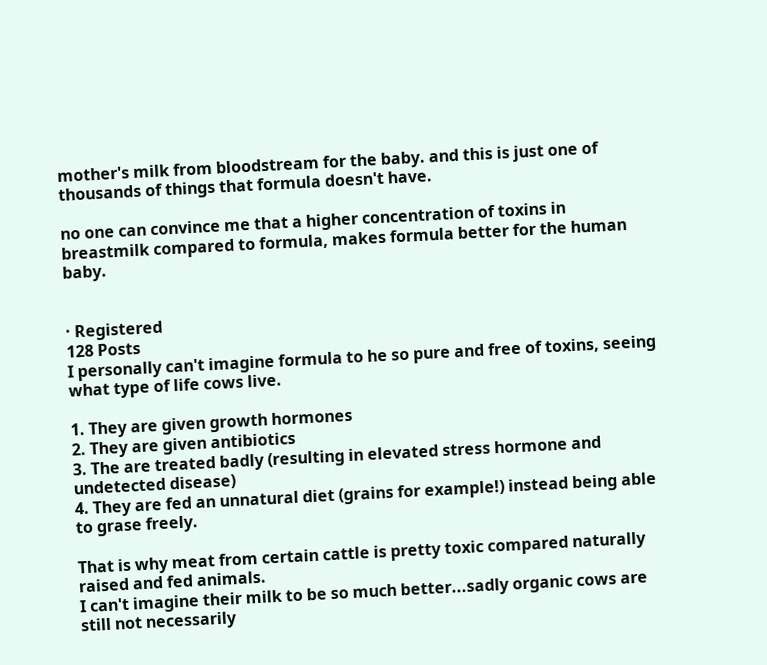mother's milk from bloodstream for the baby. and this is just one of thousands of things that formula doesn't have.

no one can convince me that a higher concentration of toxins in breastmilk compared to formula, makes formula better for the human baby.


· Registered
128 Posts
I personally can't imagine formula to he so pure and free of toxins, seeing what type of life cows live.

1. They are given growth hormones
2. They are given antibiotics
3. The are treated badly (resulting in elevated stress hormone and undetected disease)
4. They are fed an unnatural diet (grains for example!) instead being able to grase freely.

That is why meat from certain cattle is pretty toxic compared naturally raised and fed animals.
I can't imagine their milk to be so much better...sadly organic cows are still not necessarily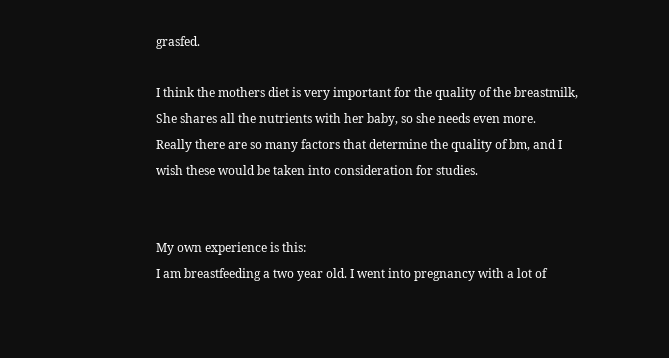grasfed.

I think the mothers diet is very important for the quality of the breastmilk, She shares all the nutrients with her baby, so she needs even more.
Really there are so many factors that determine the quality of bm, and I wish these would be taken into consideration for studies.


My own experience is this:
I am breastfeeding a two year old. I went into pregnancy with a lot of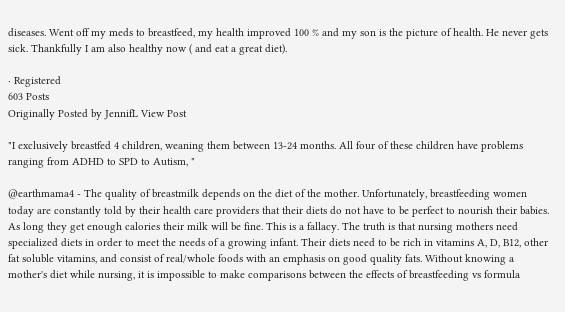diseases. Went off my meds to breastfeed, my health improved 100 % and my son is the picture of health. He never gets sick. Thankfully I am also healthy now ( and eat a great diet).

· Registered
603 Posts
Originally Posted by JennifL View Post

"I exclusively breastfed 4 children, weaning them between 13-24 months. All four of these children have problems ranging from ADHD to SPD to Autism, "

@earthmama4 - The quality of breastmilk depends on the diet of the mother. Unfortunately, breastfeeding women today are constantly told by their health care providers that their diets do not have to be perfect to nourish their babies. As long they get enough calories their milk will be fine. This is a fallacy. The truth is that nursing mothers need specialized diets in order to meet the needs of a growing infant. Their diets need to be rich in vitamins A, D, B12, other fat soluble vitamins, and consist of real/whole foods with an emphasis on good quality fats. Without knowing a mother's diet while nursing, it is impossible to make comparisons between the effects of breastfeeding vs formula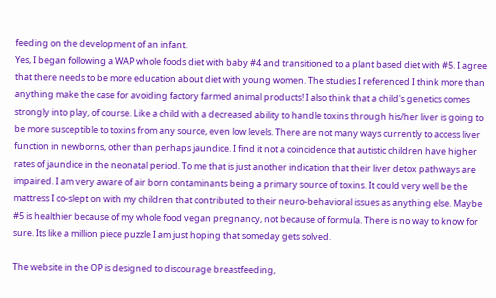feeding on the development of an infant.
Yes, I began following a WAP whole foods diet with baby #4 and transitioned to a plant based diet with #5. I agree that there needs to be more education about diet with young women. The studies I referenced I think more than anything make the case for avoiding factory farmed animal products! I also think that a child's genetics comes strongly into play, of course. Like a child with a decreased ability to handle toxins through his/her liver is going to be more susceptible to toxins from any source, even low levels. There are not many ways currently to access liver function in newborns, other than perhaps jaundice. I find it not a coincidence that autistic children have higher rates of jaundice in the neonatal period. To me that is just another indication that their liver detox pathways are impaired. I am very aware of air born contaminants being a primary source of toxins. It could very well be the mattress I co-slept on with my children that contributed to their neuro-behavioral issues as anything else. Maybe #5 is healthier because of my whole food vegan pregnancy, not because of formula. There is no way to know for sure. Its like a million piece puzzle I am just hoping that someday gets solved.

The website in the OP is designed to discourage breastfeeding,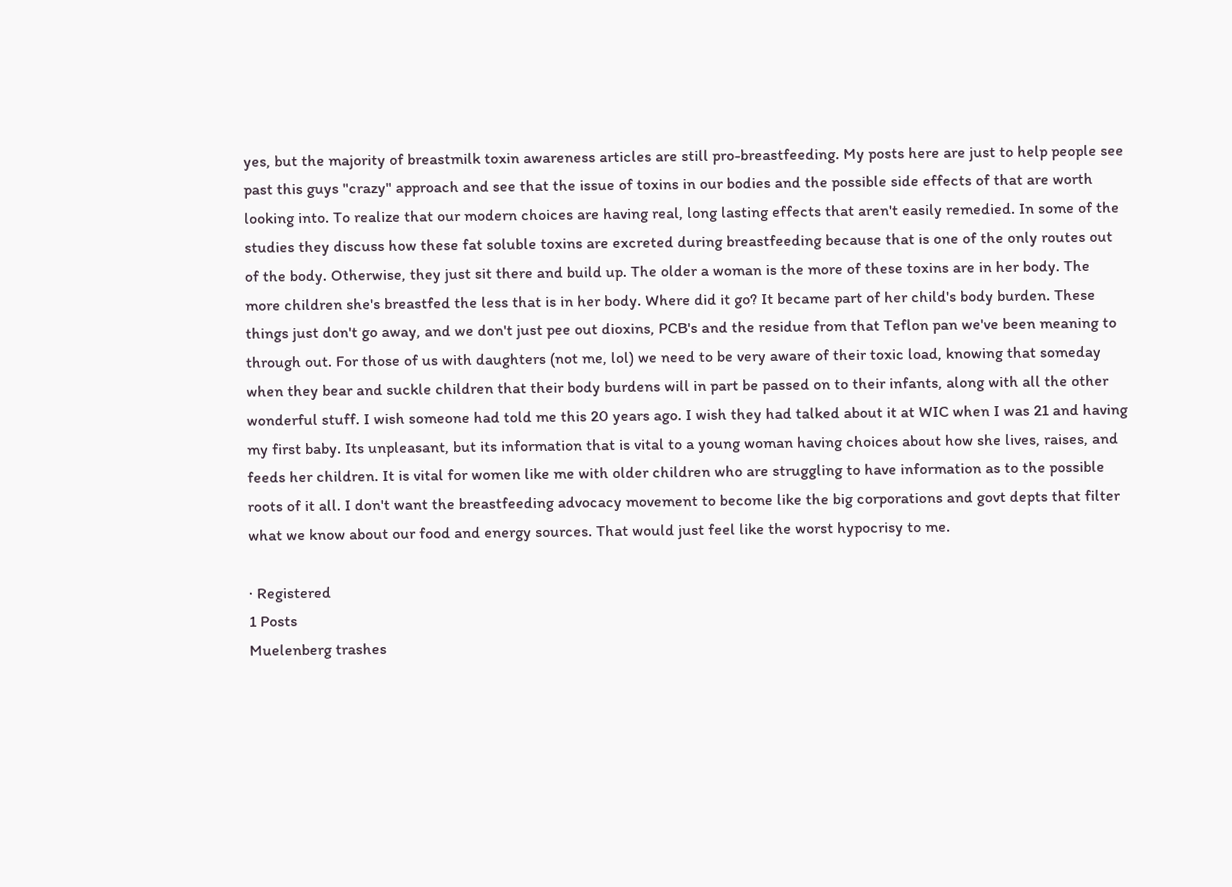yes, but the majority of breastmilk toxin awareness articles are still pro-breastfeeding. My posts here are just to help people see past this guys "crazy" approach and see that the issue of toxins in our bodies and the possible side effects of that are worth looking into. To realize that our modern choices are having real, long lasting effects that aren't easily remedied. In some of the studies they discuss how these fat soluble toxins are excreted during breastfeeding because that is one of the only routes out of the body. Otherwise, they just sit there and build up. The older a woman is the more of these toxins are in her body. The more children she's breastfed the less that is in her body. Where did it go? It became part of her child's body burden. These things just don't go away, and we don't just pee out dioxins, PCB's and the residue from that Teflon pan we've been meaning to through out. For those of us with daughters (not me, lol) we need to be very aware of their toxic load, knowing that someday when they bear and suckle children that their body burdens will in part be passed on to their infants, along with all the other wonderful stuff. I wish someone had told me this 20 years ago. I wish they had talked about it at WIC when I was 21 and having my first baby. Its unpleasant, but its information that is vital to a young woman having choices about how she lives, raises, and feeds her children. It is vital for women like me with older children who are struggling to have information as to the possible roots of it all. I don't want the breastfeeding advocacy movement to become like the big corporations and govt depts that filter what we know about our food and energy sources. That would just feel like the worst hypocrisy to me.

· Registered
1 Posts
Muelenberg trashes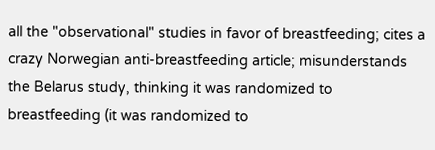all the "observational" studies in favor of breastfeeding; cites a crazy Norwegian anti-breastfeeding article; misunderstands the Belarus study, thinking it was randomized to breastfeeding (it was randomized to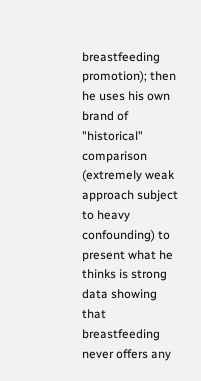breastfeeding promotion); then he uses his own brand of "historical" comparison (extremely weak approach subject to heavy confounding) to present what he thinks is strong data showing that breastfeeding never offers any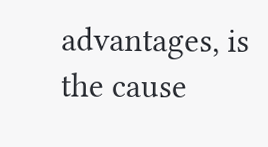advantages, is the cause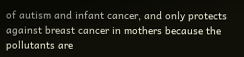of autism and infant cancer, and only protects against breast cancer in mothers because the pollutants are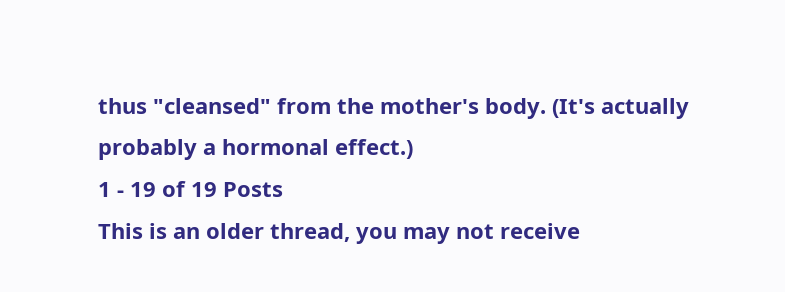thus "cleansed" from the mother's body. (It's actually probably a hormonal effect.)
1 - 19 of 19 Posts
This is an older thread, you may not receive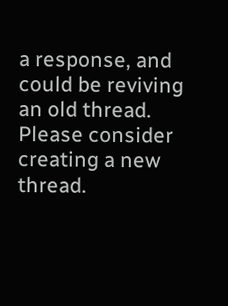a response, and could be reviving an old thread. Please consider creating a new thread.